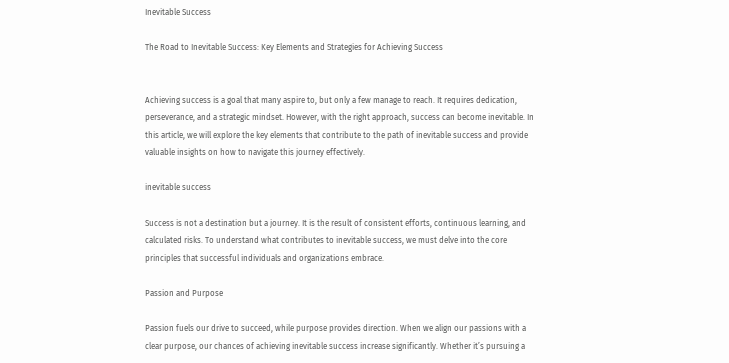Inevitable Success

The Road to Inevitable Success: Key Elements and Strategies for Achieving Success


Achieving success is a goal that many aspire to, but only a few manage to reach. It requires dedication, perseverance, and a strategic mindset. However, with the right approach, success can become inevitable. In this article, we will explore the key elements that contribute to the path of inevitable success and provide valuable insights on how to navigate this journey effectively.

inevitable success

Success is not a destination but a journey. It is the result of consistent efforts, continuous learning, and calculated risks. To understand what contributes to inevitable success, we must delve into the core principles that successful individuals and organizations embrace.

Passion and Purpose

Passion fuels our drive to succeed, while purpose provides direction. When we align our passions with a clear purpose, our chances of achieving inevitable success increase significantly. Whether it’s pursuing a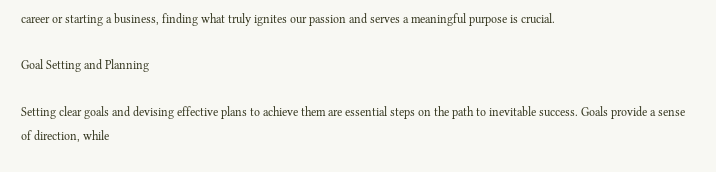career or starting a business, finding what truly ignites our passion and serves a meaningful purpose is crucial.

Goal Setting and Planning

Setting clear goals and devising effective plans to achieve them are essential steps on the path to inevitable success. Goals provide a sense of direction, while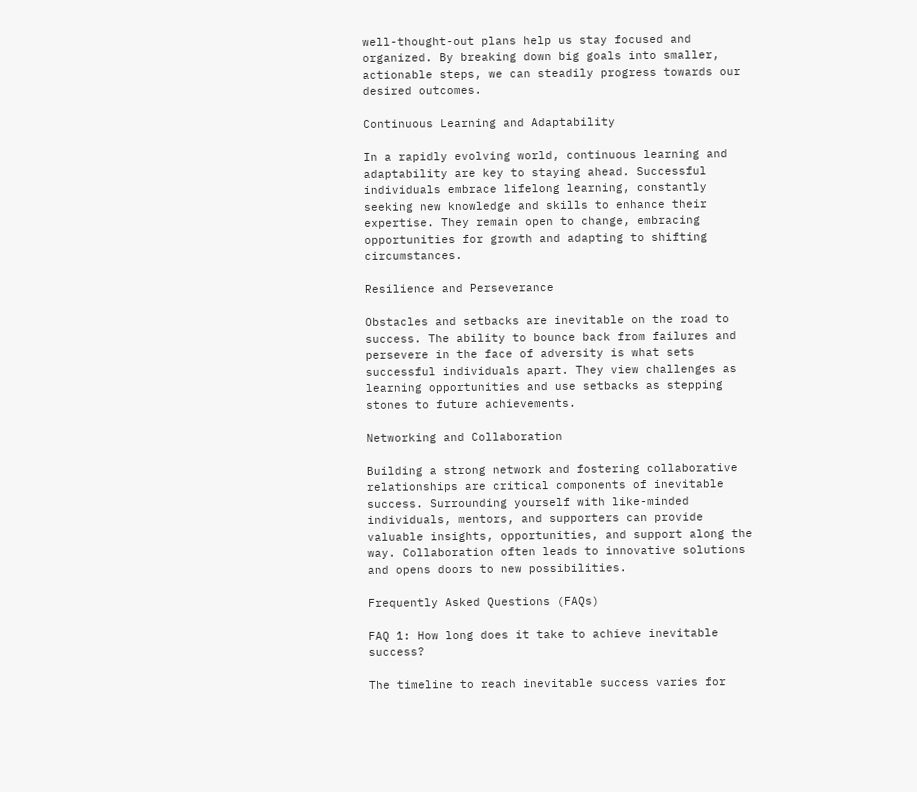well-thought-out plans help us stay focused and organized. By breaking down big goals into smaller, actionable steps, we can steadily progress towards our desired outcomes.

Continuous Learning and Adaptability

In a rapidly evolving world, continuous learning and adaptability are key to staying ahead. Successful individuals embrace lifelong learning, constantly seeking new knowledge and skills to enhance their expertise. They remain open to change, embracing opportunities for growth and adapting to shifting circumstances.

Resilience and Perseverance

Obstacles and setbacks are inevitable on the road to success. The ability to bounce back from failures and persevere in the face of adversity is what sets successful individuals apart. They view challenges as learning opportunities and use setbacks as stepping stones to future achievements.

Networking and Collaboration

Building a strong network and fostering collaborative relationships are critical components of inevitable success. Surrounding yourself with like-minded individuals, mentors, and supporters can provide valuable insights, opportunities, and support along the way. Collaboration often leads to innovative solutions and opens doors to new possibilities.

Frequently Asked Questions (FAQs)

FAQ 1: How long does it take to achieve inevitable success?

The timeline to reach inevitable success varies for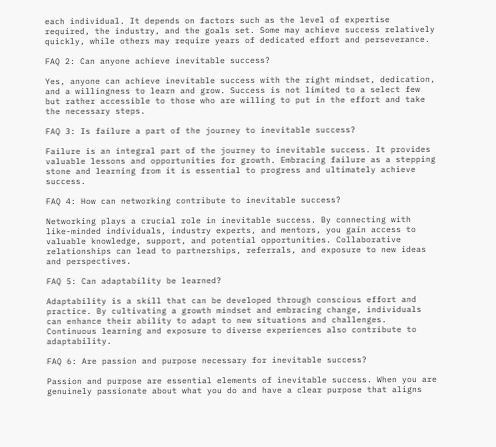each individual. It depends on factors such as the level of expertise required, the industry, and the goals set. Some may achieve success relatively quickly, while others may require years of dedicated effort and perseverance.

FAQ 2: Can anyone achieve inevitable success?

Yes, anyone can achieve inevitable success with the right mindset, dedication, and a willingness to learn and grow. Success is not limited to a select few but rather accessible to those who are willing to put in the effort and take the necessary steps.

FAQ 3: Is failure a part of the journey to inevitable success?

Failure is an integral part of the journey to inevitable success. It provides valuable lessons and opportunities for growth. Embracing failure as a stepping stone and learning from it is essential to progress and ultimately achieve success.

FAQ 4: How can networking contribute to inevitable success?

Networking plays a crucial role in inevitable success. By connecting with like-minded individuals, industry experts, and mentors, you gain access to valuable knowledge, support, and potential opportunities. Collaborative relationships can lead to partnerships, referrals, and exposure to new ideas and perspectives.

FAQ 5: Can adaptability be learned?

Adaptability is a skill that can be developed through conscious effort and practice. By cultivating a growth mindset and embracing change, individuals can enhance their ability to adapt to new situations and challenges. Continuous learning and exposure to diverse experiences also contribute to adaptability.

FAQ 6: Are passion and purpose necessary for inevitable success?

Passion and purpose are essential elements of inevitable success. When you are genuinely passionate about what you do and have a clear purpose that aligns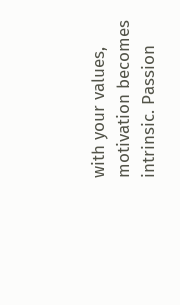with your values, motivation becomes intrinsic. Passion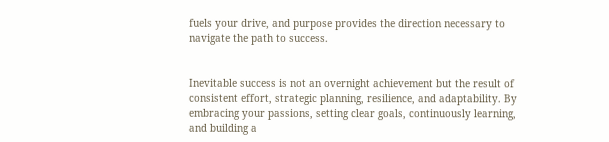fuels your drive, and purpose provides the direction necessary to navigate the path to success.


Inevitable success is not an overnight achievement but the result of consistent effort, strategic planning, resilience, and adaptability. By embracing your passions, setting clear goals, continuously learning, and building a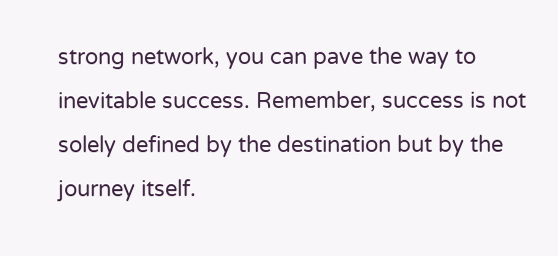strong network, you can pave the way to inevitable success. Remember, success is not solely defined by the destination but by the journey itself.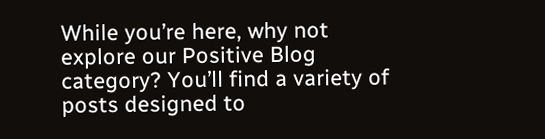While you’re here, why not explore our Positive Blog category? You’ll find a variety of posts designed to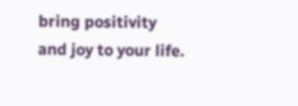bring positivity and joy to your life.